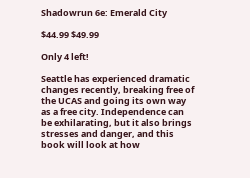Shadowrun 6e: Emerald City

$44.99 $49.99

Only 4 left!

Seattle has experienced dramatic changes recently, breaking free of the UCAS and going its own way as a free city. Independence can be exhilarating, but it also brings stresses and danger, and this book will look at how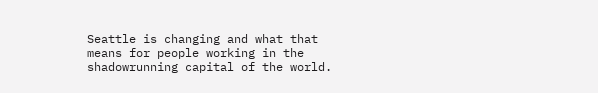Seattle is changing and what that means for people working in the shadowrunning capital of the world.